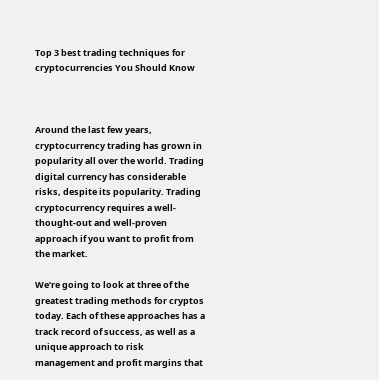Top 3 best trading techniques for cryptocurrencies You Should Know



Around the last few years, cryptocurrency trading has grown in popularity all over the world. Trading digital currency has considerable risks, despite its popularity. Trading cryptocurrency requires a well-thought-out and well-proven approach if you want to profit from the market.

We’re going to look at three of the greatest trading methods for cryptos today. Each of these approaches has a track record of success, as well as a unique approach to risk management and profit margins that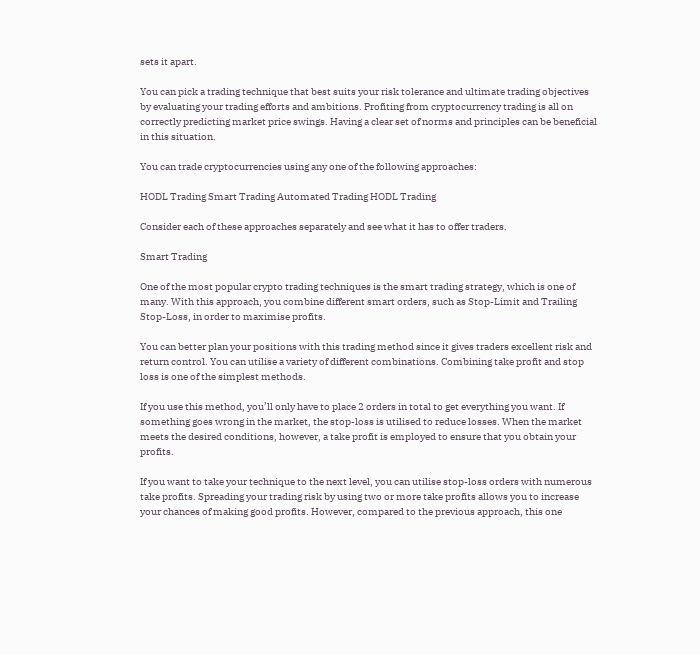sets it apart.

You can pick a trading technique that best suits your risk tolerance and ultimate trading objectives by evaluating your trading efforts and ambitions. Profiting from cryptocurrency trading is all on correctly predicting market price swings. Having a clear set of norms and principles can be beneficial in this situation.

You can trade cryptocurrencies using any one of the following approaches:

HODL Trading Smart Trading Automated Trading HODL Trading

Consider each of these approaches separately and see what it has to offer traders.

Smart Trading

One of the most popular crypto trading techniques is the smart trading strategy, which is one of many. With this approach, you combine different smart orders, such as Stop-Limit and Trailing Stop-Loss, in order to maximise profits.

You can better plan your positions with this trading method since it gives traders excellent risk and return control. You can utilise a variety of different combinations. Combining take profit and stop loss is one of the simplest methods.

If you use this method, you’ll only have to place 2 orders in total to get everything you want. If something goes wrong in the market, the stop-loss is utilised to reduce losses. When the market meets the desired conditions, however, a take profit is employed to ensure that you obtain your profits.

If you want to take your technique to the next level, you can utilise stop-loss orders with numerous take profits. Spreading your trading risk by using two or more take profits allows you to increase your chances of making good profits. However, compared to the previous approach, this one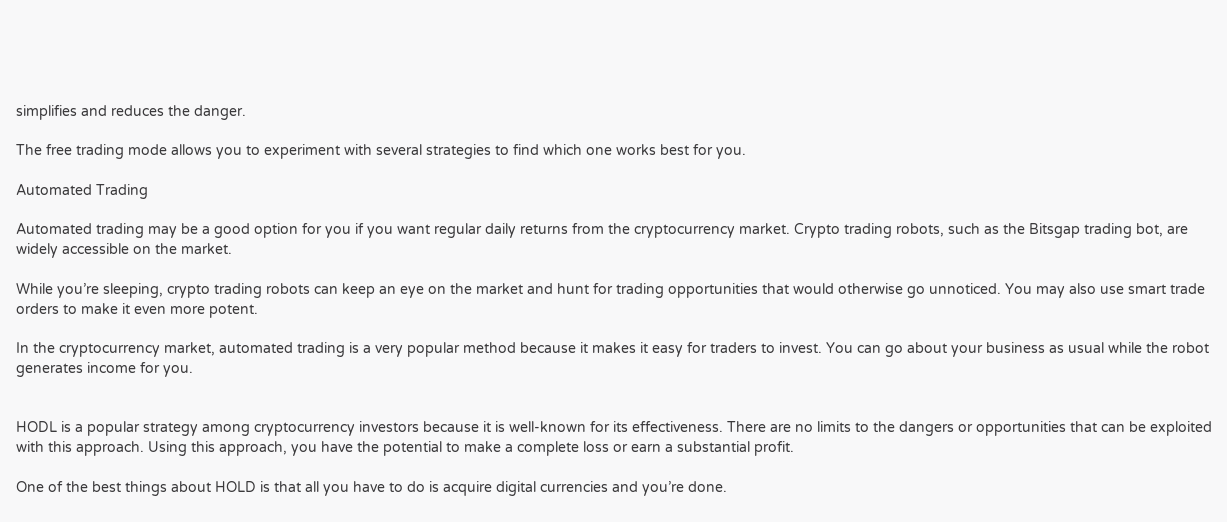simplifies and reduces the danger.

The free trading mode allows you to experiment with several strategies to find which one works best for you.

Automated Trading

Automated trading may be a good option for you if you want regular daily returns from the cryptocurrency market. Crypto trading robots, such as the Bitsgap trading bot, are widely accessible on the market.

While you’re sleeping, crypto trading robots can keep an eye on the market and hunt for trading opportunities that would otherwise go unnoticed. You may also use smart trade orders to make it even more potent.

In the cryptocurrency market, automated trading is a very popular method because it makes it easy for traders to invest. You can go about your business as usual while the robot generates income for you.


HODL is a popular strategy among cryptocurrency investors because it is well-known for its effectiveness. There are no limits to the dangers or opportunities that can be exploited with this approach. Using this approach, you have the potential to make a complete loss or earn a substantial profit.

One of the best things about HOLD is that all you have to do is acquire digital currencies and you’re done.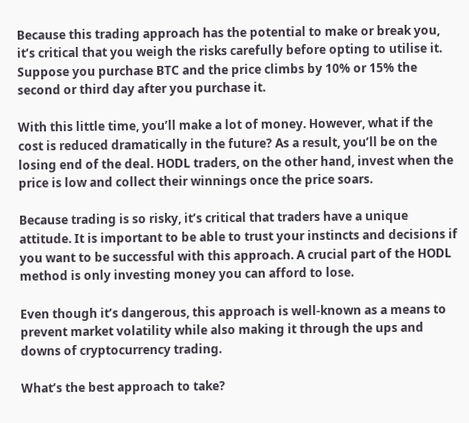Because this trading approach has the potential to make or break you, it’s critical that you weigh the risks carefully before opting to utilise it. Suppose you purchase BTC and the price climbs by 10% or 15% the second or third day after you purchase it.

With this little time, you’ll make a lot of money. However, what if the cost is reduced dramatically in the future? As a result, you’ll be on the losing end of the deal. HODL traders, on the other hand, invest when the price is low and collect their winnings once the price soars.

Because trading is so risky, it’s critical that traders have a unique attitude. It is important to be able to trust your instincts and decisions if you want to be successful with this approach. A crucial part of the HODL method is only investing money you can afford to lose.

Even though it’s dangerous, this approach is well-known as a means to prevent market volatility while also making it through the ups and downs of cryptocurrency trading.

What’s the best approach to take?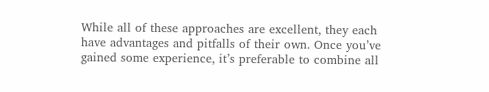While all of these approaches are excellent, they each have advantages and pitfalls of their own. Once you’ve gained some experience, it’s preferable to combine all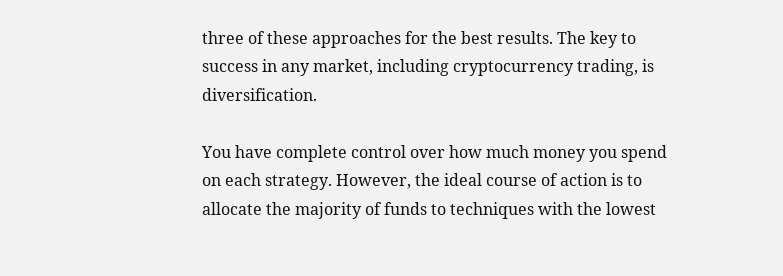three of these approaches for the best results. The key to success in any market, including cryptocurrency trading, is diversification.

You have complete control over how much money you spend on each strategy. However, the ideal course of action is to allocate the majority of funds to techniques with the lowest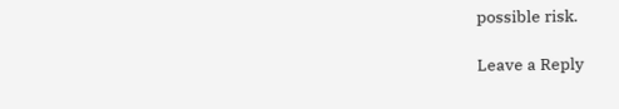possible risk.

Leave a Reply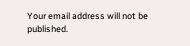Your email address will not be published.